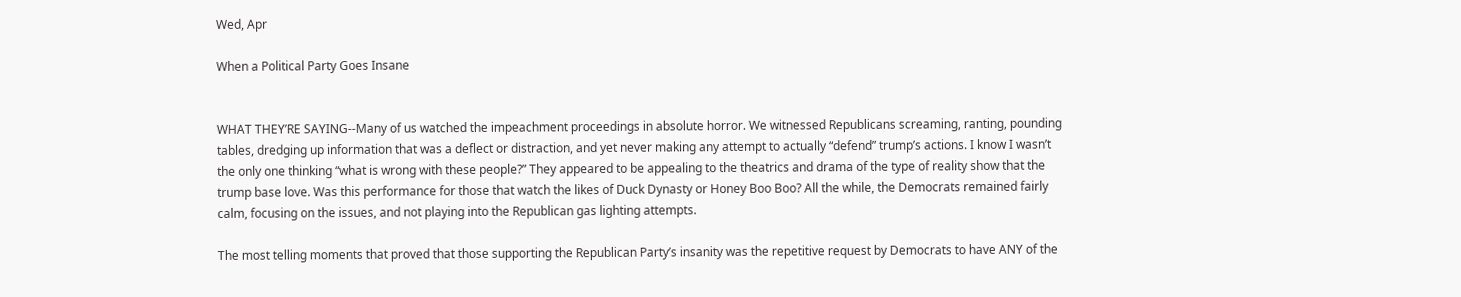Wed, Apr

When a Political Party Goes Insane


WHAT THEY’RE SAYING--Many of us watched the impeachment proceedings in absolute horror. We witnessed Republicans screaming, ranting, pounding tables, dredging up information that was a deflect or distraction, and yet never making any attempt to actually “defend” trump’s actions. I know I wasn’t the only one thinking “what is wrong with these people?” They appeared to be appealing to the theatrics and drama of the type of reality show that the trump base love. Was this performance for those that watch the likes of Duck Dynasty or Honey Boo Boo? All the while, the Democrats remained fairly calm, focusing on the issues, and not playing into the Republican gas lighting attempts.

The most telling moments that proved that those supporting the Republican Party’s insanity was the repetitive request by Democrats to have ANY of the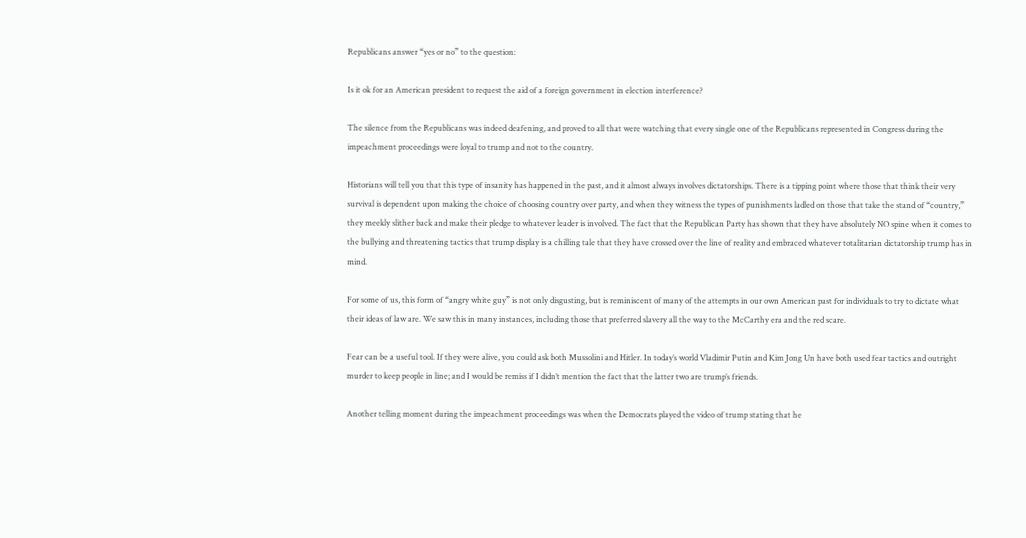Republicans answer “yes or no” to the question:

Is it ok for an American president to request the aid of a foreign government in election interference?

The silence from the Republicans was indeed deafening, and proved to all that were watching that every single one of the Republicans represented in Congress during the impeachment proceedings were loyal to trump and not to the country.

Historians will tell you that this type of insanity has happened in the past, and it almost always involves dictatorships. There is a tipping point where those that think their very survival is dependent upon making the choice of choosing country over party, and when they witness the types of punishments ladled on those that take the stand of “country,” they meekly slither back and make their pledge to whatever leader is involved. The fact that the Republican Party has shown that they have absolutely NO spine when it comes to the bullying and threatening tactics that trump display is a chilling tale that they have crossed over the line of reality and embraced whatever totalitarian dictatorship trump has in mind.

For some of us, this form of “angry white guy” is not only disgusting, but is reminiscent of many of the attempts in our own American past for individuals to try to dictate what their ideas of law are. We saw this in many instances, including those that preferred slavery all the way to the McCarthy era and the red scare.

Fear can be a useful tool. If they were alive, you could ask both Mussolini and Hitler. In today’s world Vladimir Putin and Kim Jong Un have both used fear tactics and outright murder to keep people in line; and I would be remiss if I didn’t mention the fact that the latter two are trump’s friends.

Another telling moment during the impeachment proceedings was when the Democrats played the video of trump stating that he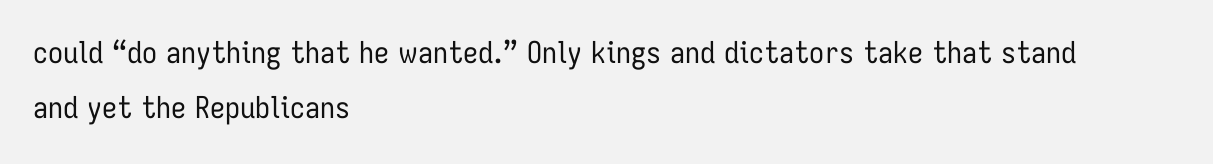could “do anything that he wanted.” Only kings and dictators take that stand and yet the Republicans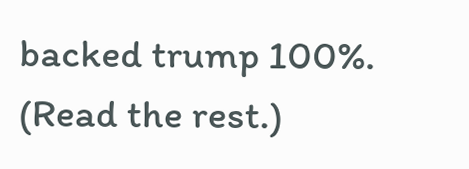backed trump 100%. (Read the rest.)